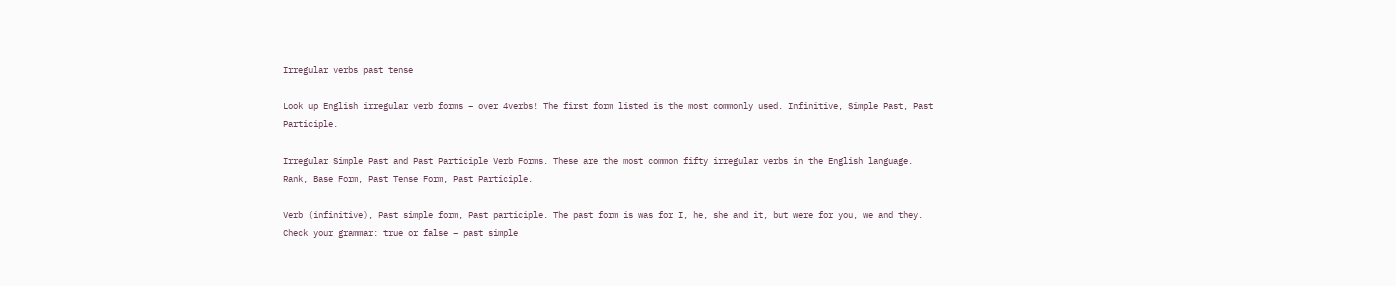Irregular verbs past tense

Look up English irregular verb forms – over 4verbs! The first form listed is the most commonly used. Infinitive, Simple Past, Past Participle.

Irregular Simple Past and Past Participle Verb Forms. These are the most common fifty irregular verbs in the English language. Rank, Base Form, Past Tense Form, Past Participle.

Verb (infinitive), Past simple form, Past participle. The past form is was for I, he, she and it, but were for you, we and they. Check your grammar: true or false – past simple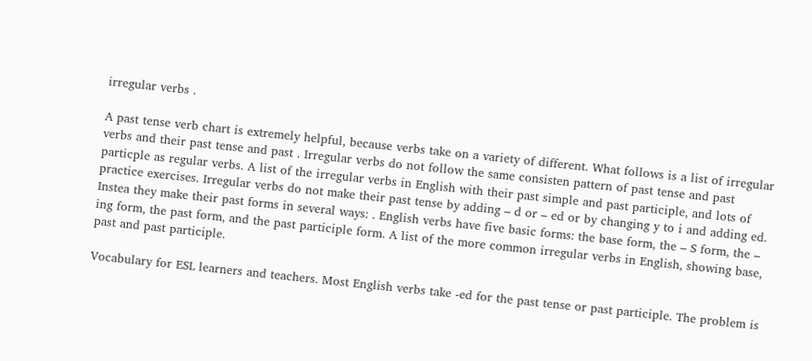irregular verbs .

A past tense verb chart is extremely helpful, because verbs take on a variety of different. What follows is a list of irregular verbs and their past tense and past . Irregular verbs do not follow the same consisten pattern of past tense and past particple as regular verbs. A list of the irregular verbs in English with their past simple and past participle, and lots of practice exercises. Irregular verbs do not make their past tense by adding – d or – ed or by changing y to i and adding ed. Instea they make their past forms in several ways: . English verbs have five basic forms: the base form, the – S form, the – ing form, the past form, and the past participle form. A list of the more common irregular verbs in English, showing base, past and past participle.

Vocabulary for ESL learners and teachers. Most English verbs take -ed for the past tense or past participle. The problem is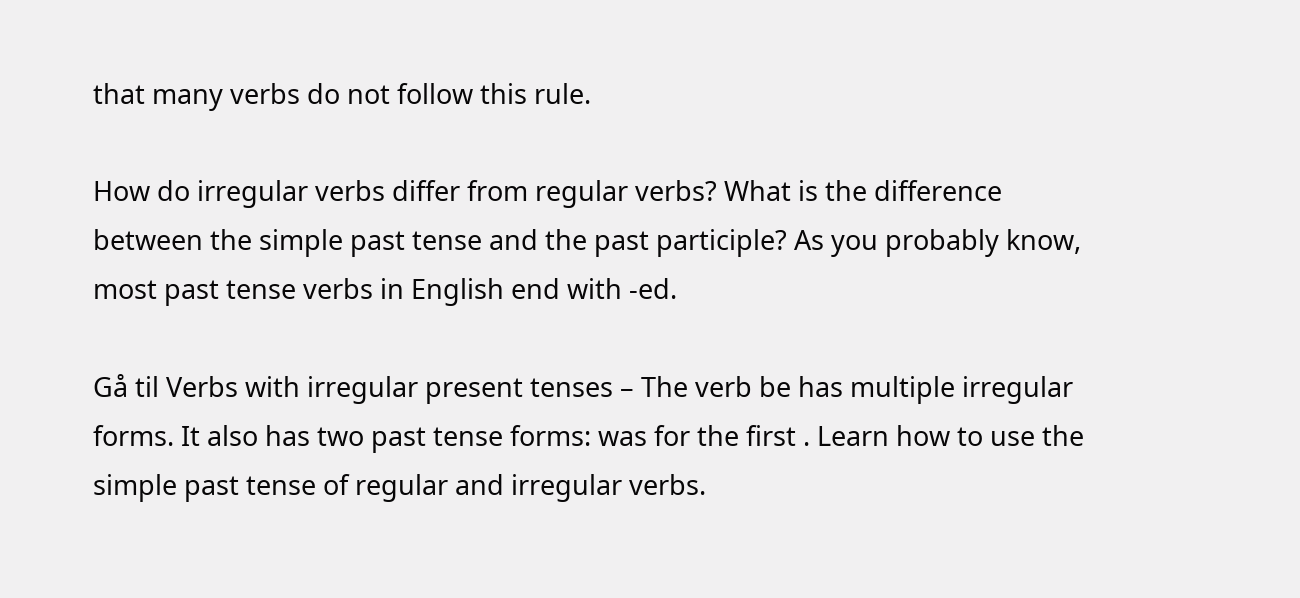that many verbs do not follow this rule.

How do irregular verbs differ from regular verbs? What is the difference between the simple past tense and the past participle? As you probably know, most past tense verbs in English end with -ed.

Gå til Verbs with irregular present tenses – The verb be has multiple irregular forms. It also has two past tense forms: was for the first . Learn how to use the simple past tense of regular and irregular verbs.